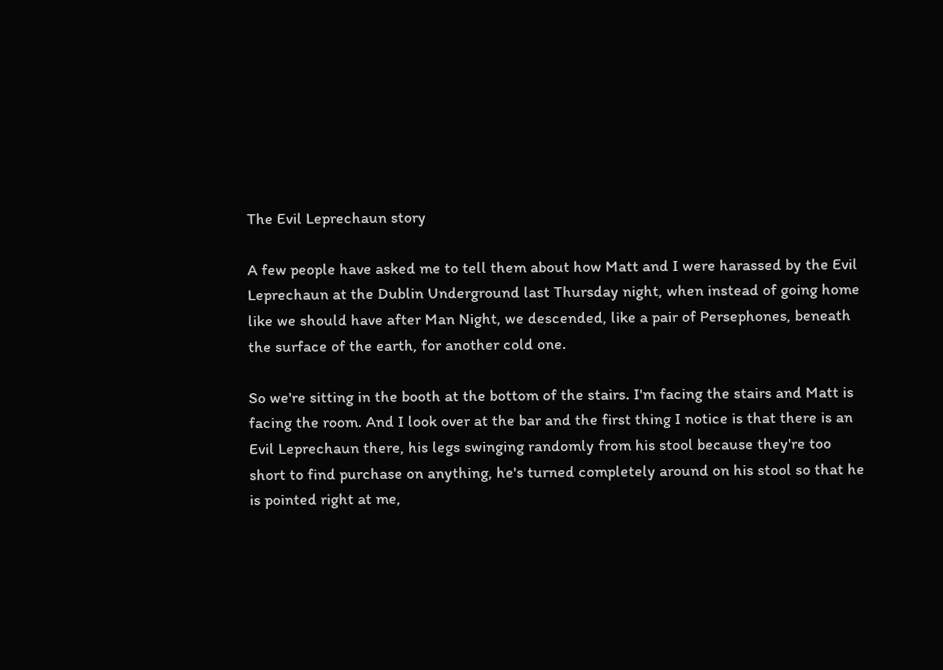The Evil Leprechaun story

A few people have asked me to tell them about how Matt and I were harassed by the Evil Leprechaun at the Dublin Underground last Thursday night, when instead of going home like we should have after Man Night, we descended, like a pair of Persephones, beneath the surface of the earth, for another cold one.

So we're sitting in the booth at the bottom of the stairs. I'm facing the stairs and Matt is facing the room. And I look over at the bar and the first thing I notice is that there is an Evil Leprechaun there, his legs swinging randomly from his stool because they're too short to find purchase on anything, he's turned completely around on his stool so that he is pointed right at me,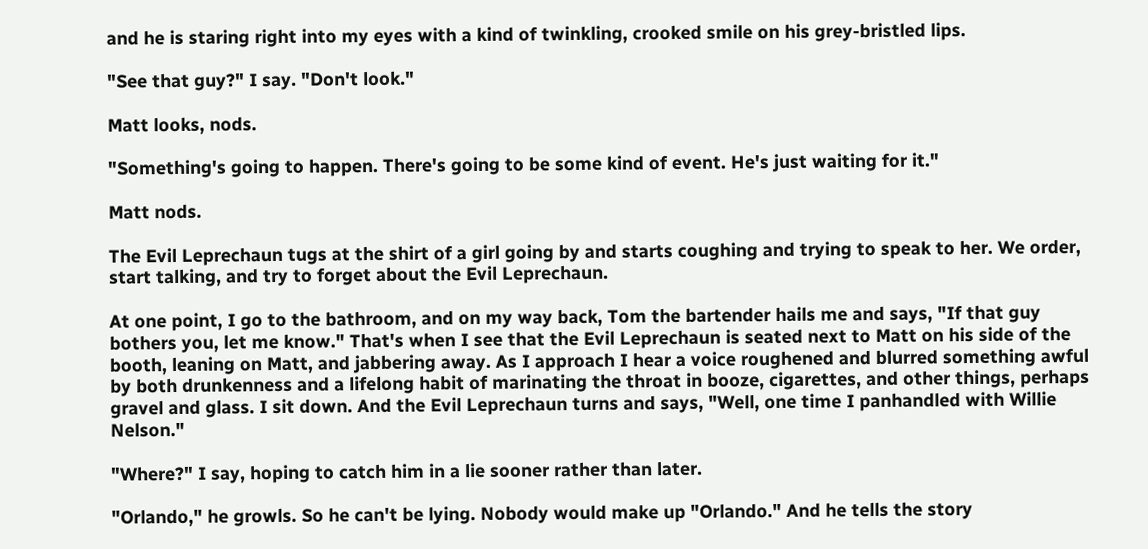and he is staring right into my eyes with a kind of twinkling, crooked smile on his grey-bristled lips.

"See that guy?" I say. "Don't look."

Matt looks, nods.

"Something's going to happen. There's going to be some kind of event. He's just waiting for it."

Matt nods.

The Evil Leprechaun tugs at the shirt of a girl going by and starts coughing and trying to speak to her. We order, start talking, and try to forget about the Evil Leprechaun.

At one point, I go to the bathroom, and on my way back, Tom the bartender hails me and says, "If that guy bothers you, let me know." That's when I see that the Evil Leprechaun is seated next to Matt on his side of the booth, leaning on Matt, and jabbering away. As I approach I hear a voice roughened and blurred something awful by both drunkenness and a lifelong habit of marinating the throat in booze, cigarettes, and other things, perhaps gravel and glass. I sit down. And the Evil Leprechaun turns and says, "Well, one time I panhandled with Willie Nelson."

"Where?" I say, hoping to catch him in a lie sooner rather than later.

"Orlando," he growls. So he can't be lying. Nobody would make up "Orlando." And he tells the story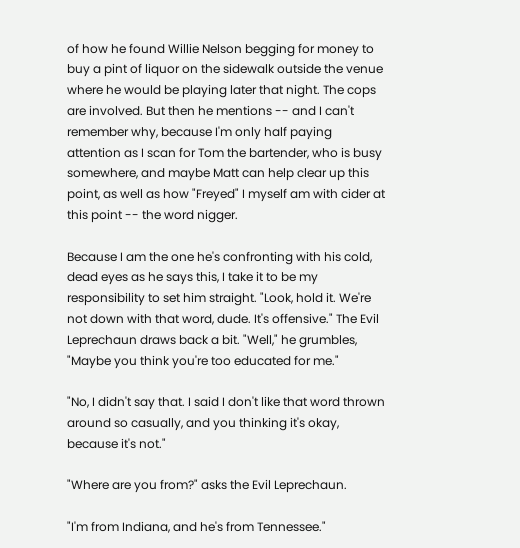of how he found Willie Nelson begging for money to buy a pint of liquor on the sidewalk outside the venue where he would be playing later that night. The cops are involved. But then he mentions -- and I can't remember why, because I'm only half paying attention as I scan for Tom the bartender, who is busy somewhere, and maybe Matt can help clear up this point, as well as how "Freyed" I myself am with cider at this point -- the word nigger.

Because I am the one he's confronting with his cold, dead eyes as he says this, I take it to be my responsibility to set him straight. "Look, hold it. We're not down with that word, dude. It's offensive." The Evil Leprechaun draws back a bit. "Well," he grumbles, "Maybe you think you're too educated for me."

"No, I didn't say that. I said I don't like that word thrown around so casually, and you thinking it's okay, because it's not."

"Where are you from?" asks the Evil Leprechaun.

"I'm from Indiana, and he's from Tennessee."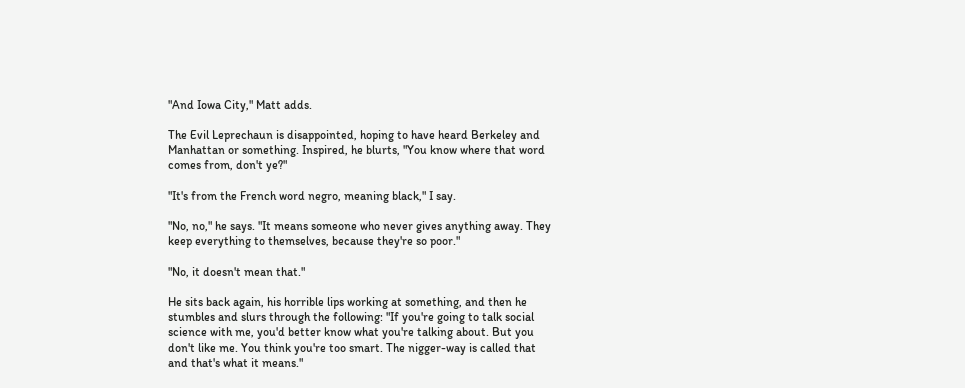"And Iowa City," Matt adds.

The Evil Leprechaun is disappointed, hoping to have heard Berkeley and Manhattan or something. Inspired, he blurts, "You know where that word comes from, don't ye?"

"It's from the French word negro, meaning black," I say.

"No, no," he says. "It means someone who never gives anything away. They keep everything to themselves, because they're so poor."

"No, it doesn't mean that."

He sits back again, his horrible lips working at something, and then he stumbles and slurs through the following: "If you're going to talk social science with me, you'd better know what you're talking about. But you don't like me. You think you're too smart. The nigger-way is called that and that's what it means."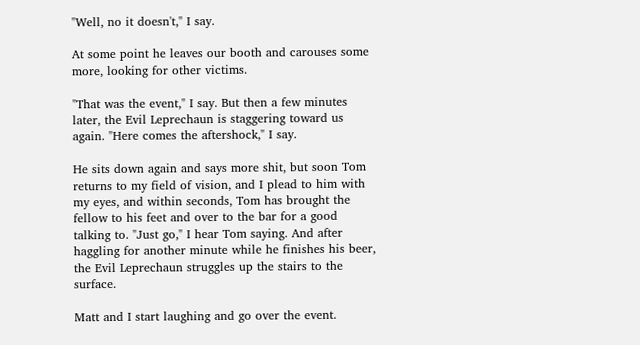"Well, no it doesn't," I say.

At some point he leaves our booth and carouses some more, looking for other victims.

"That was the event," I say. But then a few minutes later, the Evil Leprechaun is staggering toward us again. "Here comes the aftershock," I say.

He sits down again and says more shit, but soon Tom returns to my field of vision, and I plead to him with my eyes, and within seconds, Tom has brought the fellow to his feet and over to the bar for a good talking to. "Just go," I hear Tom saying. And after haggling for another minute while he finishes his beer, the Evil Leprechaun struggles up the stairs to the surface.

Matt and I start laughing and go over the event.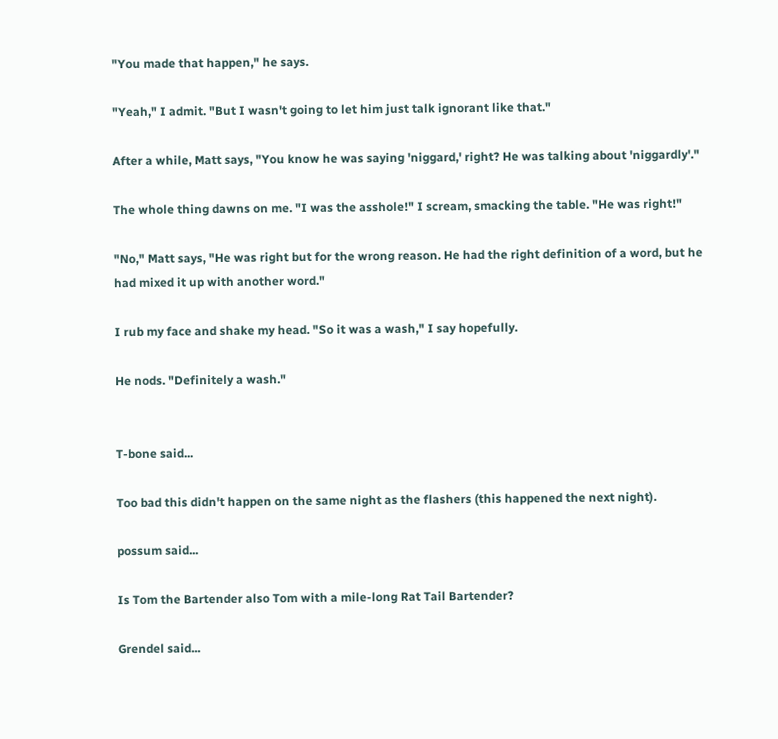"You made that happen," he says.

"Yeah," I admit. "But I wasn't going to let him just talk ignorant like that."

After a while, Matt says, "You know he was saying 'niggard,' right? He was talking about 'niggardly'."

The whole thing dawns on me. "I was the asshole!" I scream, smacking the table. "He was right!"

"No," Matt says, "He was right but for the wrong reason. He had the right definition of a word, but he had mixed it up with another word."

I rub my face and shake my head. "So it was a wash," I say hopefully.

He nods. "Definitely a wash."


T-bone said...

Too bad this didn't happen on the same night as the flashers (this happened the next night).

possum said...

Is Tom the Bartender also Tom with a mile-long Rat Tail Bartender?

Grendel said...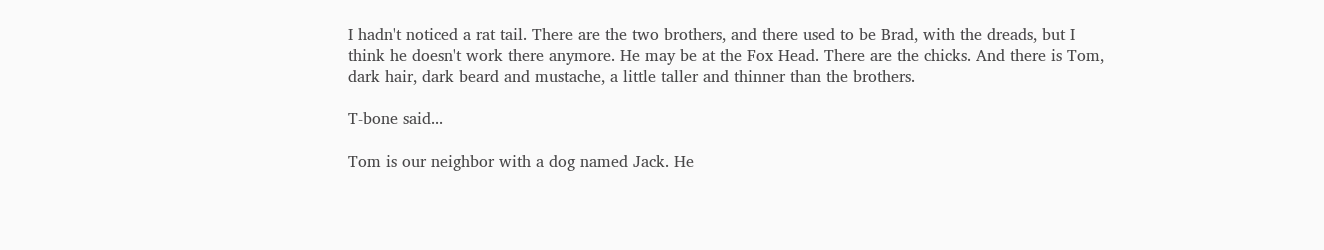I hadn't noticed a rat tail. There are the two brothers, and there used to be Brad, with the dreads, but I think he doesn't work there anymore. He may be at the Fox Head. There are the chicks. And there is Tom, dark hair, dark beard and mustache, a little taller and thinner than the brothers.

T-bone said...

Tom is our neighbor with a dog named Jack. He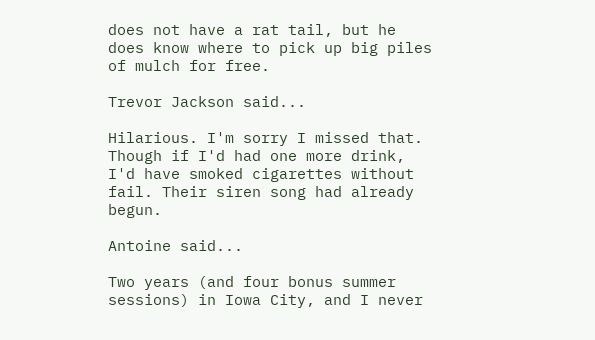does not have a rat tail, but he does know where to pick up big piles of mulch for free.

Trevor Jackson said...

Hilarious. I'm sorry I missed that. Though if I'd had one more drink, I'd have smoked cigarettes without fail. Their siren song had already begun.

Antoine said...

Two years (and four bonus summer sessions) in Iowa City, and I never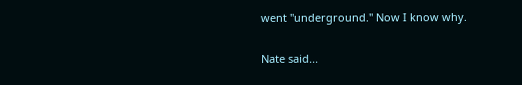went "underground." Now I know why.

Nate said...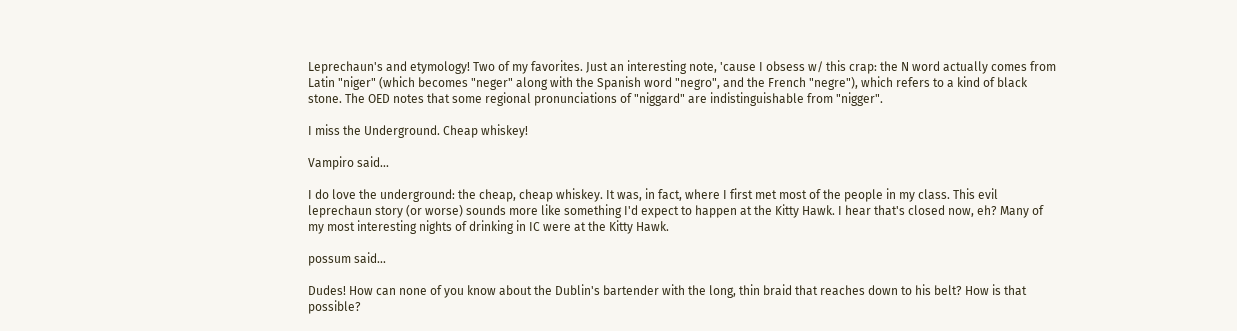Leprechaun's and etymology! Two of my favorites. Just an interesting note, 'cause I obsess w/ this crap: the N word actually comes from Latin "niger" (which becomes "neger" along with the Spanish word "negro", and the French "negre"), which refers to a kind of black stone. The OED notes that some regional pronunciations of "niggard" are indistinguishable from "nigger".

I miss the Underground. Cheap whiskey!

Vampiro said...

I do love the underground: the cheap, cheap whiskey. It was, in fact, where I first met most of the people in my class. This evil leprechaun story (or worse) sounds more like something I'd expect to happen at the Kitty Hawk. I hear that's closed now, eh? Many of my most interesting nights of drinking in IC were at the Kitty Hawk.

possum said...

Dudes! How can none of you know about the Dublin's bartender with the long, thin braid that reaches down to his belt? How is that possible?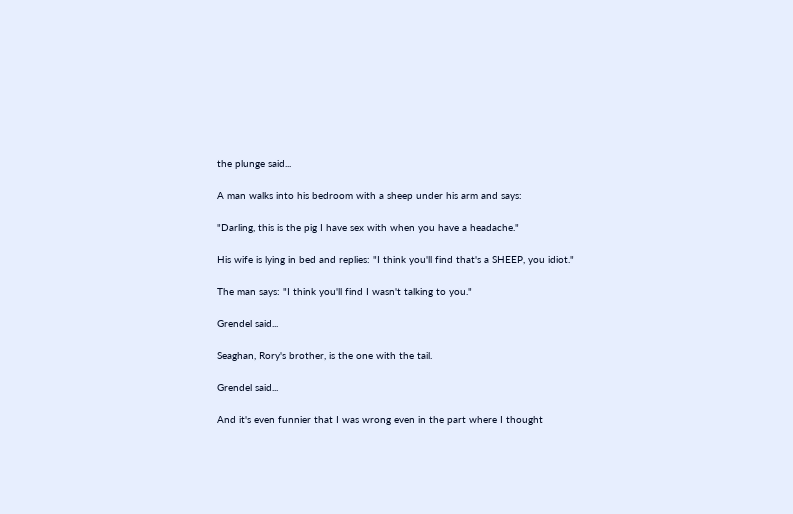the plunge said...

A man walks into his bedroom with a sheep under his arm and says:

"Darling, this is the pig I have sex with when you have a headache."

His wife is lying in bed and replies: "I think you'll find that's a SHEEP, you idiot."

The man says: "I think you'll find I wasn't talking to you."

Grendel said...

Seaghan, Rory's brother, is the one with the tail.

Grendel said...

And it's even funnier that I was wrong even in the part where I thought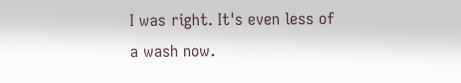I was right. It's even less of a wash now.